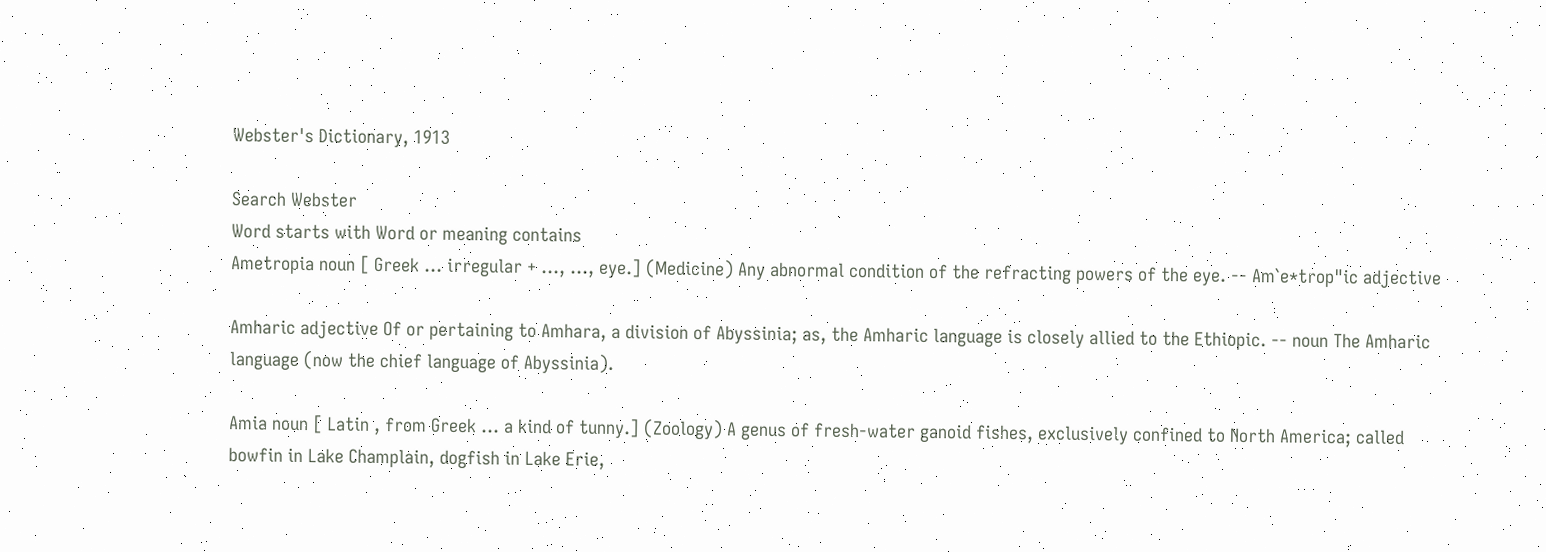Webster's Dictionary, 1913

Search Webster
Word starts with Word or meaning contains
Ametropia noun [ Greek ... irregular + ..., ..., eye.] (Medicine) Any abnormal condition of the refracting powers of the eye. -- Am`e*trop"ic adjective

Amharic adjective Of or pertaining to Amhara, a division of Abyssinia; as, the Amharic language is closely allied to the Ethiopic. -- noun The Amharic language (now the chief language of Abyssinia).

Amia noun [ Latin , from Greek ... a kind of tunny.] (Zoology) A genus of fresh-water ganoid fishes, exclusively confined to North America; called bowfin in Lake Champlain, dogfish in Lake Erie,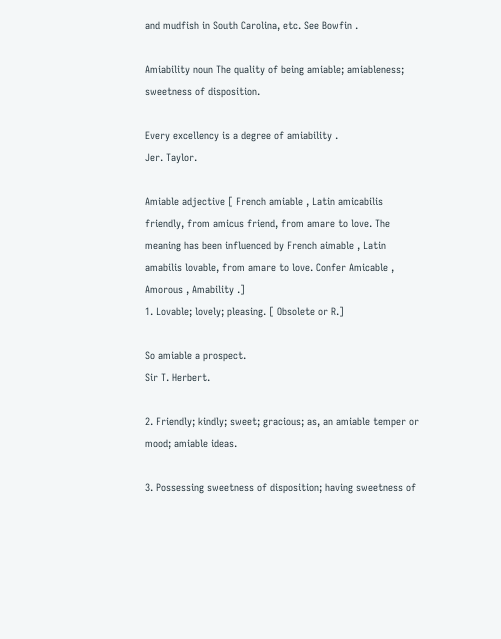and mudfish in South Carolina, etc. See Bowfin .

Amiability noun The quality of being amiable; amiableness; sweetness of disposition.

Every excellency is a degree of amiability .
Jer. Taylor.

Amiable adjective [ French amiable , Latin amicabilis friendly, from amicus friend, from amare to love. The meaning has been influenced by French aimable , Latin amabilis lovable, from amare to love. Confer Amicable , Amorous , Amability .]
1. Lovable; lovely; pleasing. [ Obsolete or R.]

So amiable a prospect.
Sir T. Herbert.

2. Friendly; kindly; sweet; gracious; as, an amiable temper or mood; amiable ideas.

3. Possessing sweetness of disposition; having sweetness of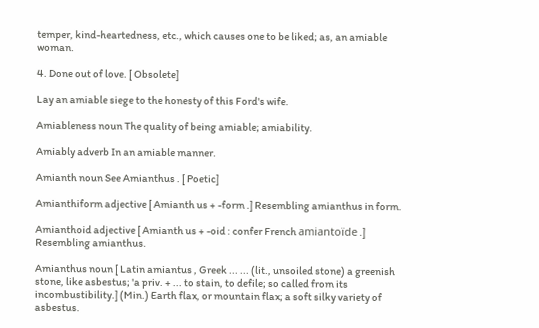temper, kind-heartedness, etc., which causes one to be liked; as, an amiable woman.

4. Done out of love. [ Obsolete]

Lay an amiable siege to the honesty of this Ford's wife.

Amiableness noun The quality of being amiable; amiability.

Amiably adverb In an amiable manner.

Amianth noun See Amianthus . [ Poetic]

Amianthiform adjective [ Amianth us + -form .] Resembling amianthus in form.

Amianthoid adjective [ Amianth us + -oid : confer French amiantoïde .] Resembling amianthus.

Amianthus noun [ Latin amiantus , Greek ... ... (lit., unsoiled stone) a greenish stone, like asbestus; 'a priv. + ... to stain, to defile; so called from its incombustibility.] (Min.) Earth flax, or mountain flax; a soft silky variety of asbestus.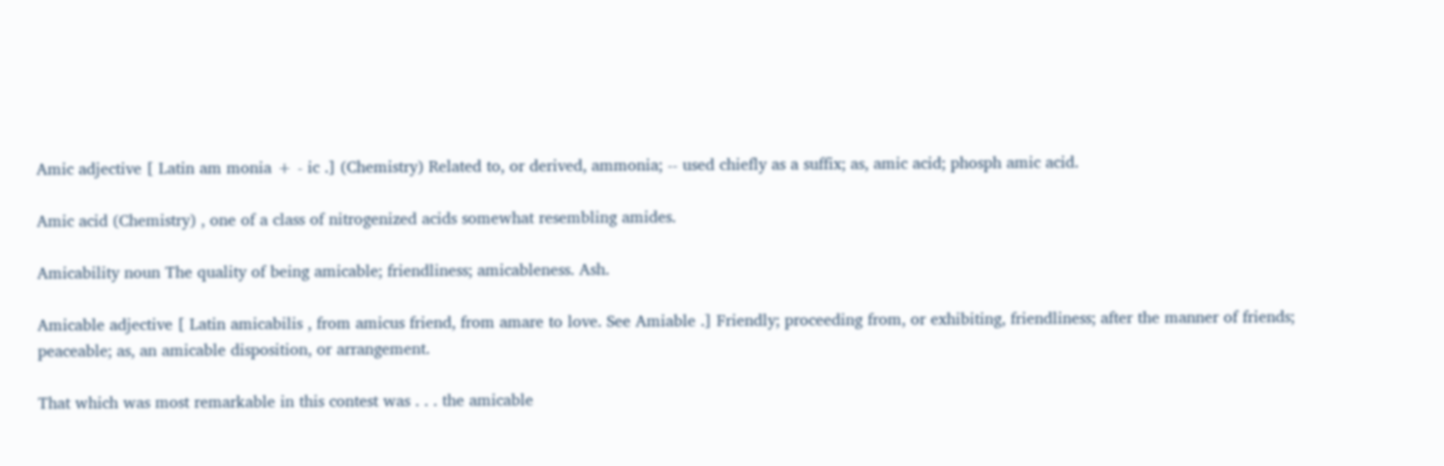Amic adjective [ Latin am monia + - ic .] (Chemistry) Related to, or derived, ammonia; -- used chiefly as a suffix; as, amic acid; phosph amic acid.

Amic acid (Chemistry) , one of a class of nitrogenized acids somewhat resembling amides.

Amicability noun The quality of being amicable; friendliness; amicableness. Ash.

Amicable adjective [ Latin amicabilis , from amicus friend, from amare to love. See Amiable .] Friendly; proceeding from, or exhibiting, friendliness; after the manner of friends; peaceable; as, an amicable disposition, or arrangement.

That which was most remarkable in this contest was . . . the amicable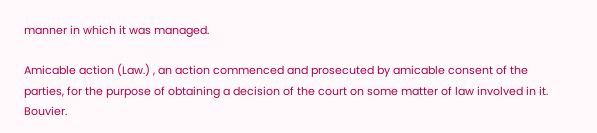manner in which it was managed.

Amicable action (Law.) , an action commenced and prosecuted by amicable consent of the parties, for the purpose of obtaining a decision of the court on some matter of law involved in it. Bouvier.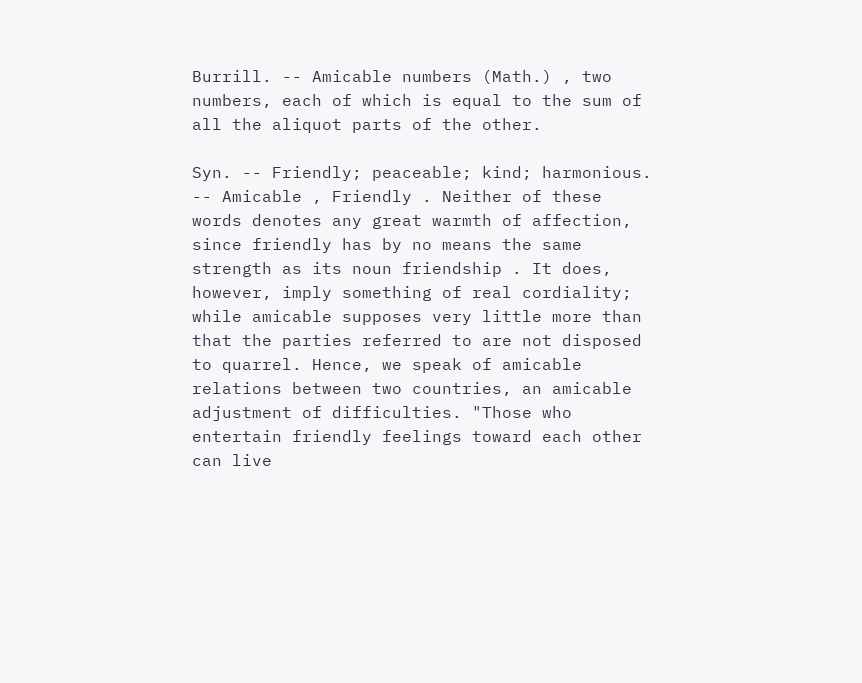Burrill. -- Amicable numbers (Math.) , two numbers, each of which is equal to the sum of all the aliquot parts of the other.

Syn. -- Friendly; peaceable; kind; harmonious. -- Amicable , Friendly . Neither of these words denotes any great warmth of affection, since friendly has by no means the same strength as its noun friendship . It does, however, imply something of real cordiality; while amicable supposes very little more than that the parties referred to are not disposed to quarrel. Hence, we speak of amicable relations between two countries, an amicable adjustment of difficulties. "Those who entertain friendly feelings toward each other can live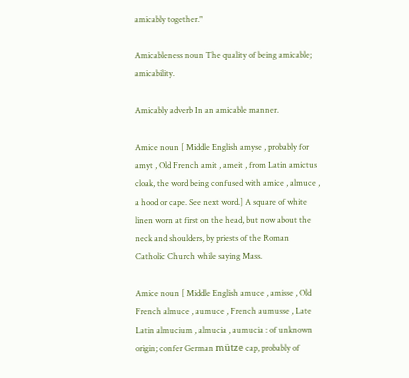amicably together."

Amicableness noun The quality of being amicable; amicability.

Amicably adverb In an amicable manner.

Amice noun [ Middle English amyse , probably for amyt , Old French amit , ameit , from Latin amictus cloak, the word being confused with amice , almuce , a hood or cape. See next word.] A square of white linen worn at first on the head, but now about the neck and shoulders, by priests of the Roman Catholic Church while saying Mass.

Amice noun [ Middle English amuce , amisse , Old French almuce , aumuce , French aumusse , Late Latin almucium , almucia , aumucia : of unknown origin; confer German mütze cap, probably of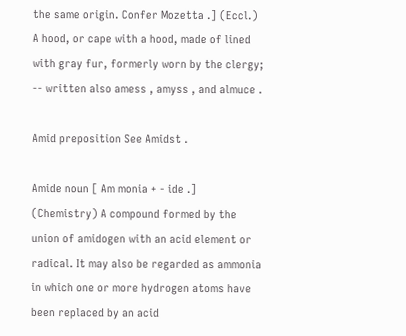the same origin. Confer Mozetta .] (Eccl.) A hood, or cape with a hood, made of lined with gray fur, formerly worn by the clergy; -- written also amess , amyss , and almuce .

Amid preposition See Amidst .

Amide noun [ Am monia + - ide .] (Chemistry) A compound formed by the union of amidogen with an acid element or radical. It may also be regarded as ammonia in which one or more hydrogen atoms have been replaced by an acid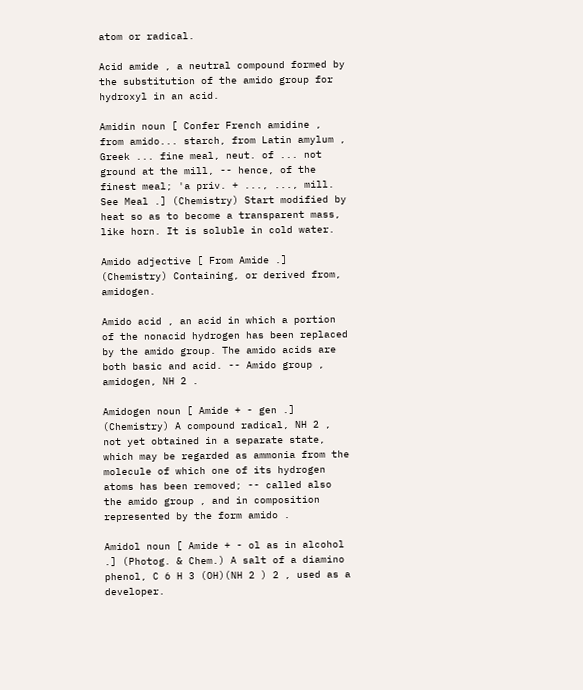atom or radical.

Acid amide , a neutral compound formed by the substitution of the amido group for hydroxyl in an acid.

Amidin noun [ Confer French amidine , from amido... starch, from Latin amylum , Greek ... fine meal, neut. of ... not ground at the mill, -- hence, of the finest meal; 'a priv. + ..., ..., mill. See Meal .] (Chemistry) Start modified by heat so as to become a transparent mass, like horn. It is soluble in cold water.

Amido adjective [ From Amide .] (Chemistry) Containing, or derived from, amidogen.

Amido acid , an acid in which a portion of the nonacid hydrogen has been replaced by the amido group. The amido acids are both basic and acid. -- Amido group , amidogen, NH 2 .

Amidogen noun [ Amide + - gen .] (Chemistry) A compound radical, NH 2 , not yet obtained in a separate state, which may be regarded as ammonia from the molecule of which one of its hydrogen atoms has been removed; -- called also the amido group , and in composition represented by the form amido .

Amidol noun [ Amide + - ol as in alcohol .] (Photog. & Chem.) A salt of a diamino phenol, C 6 H 3 (OH)(NH 2 ) 2 , used as a developer.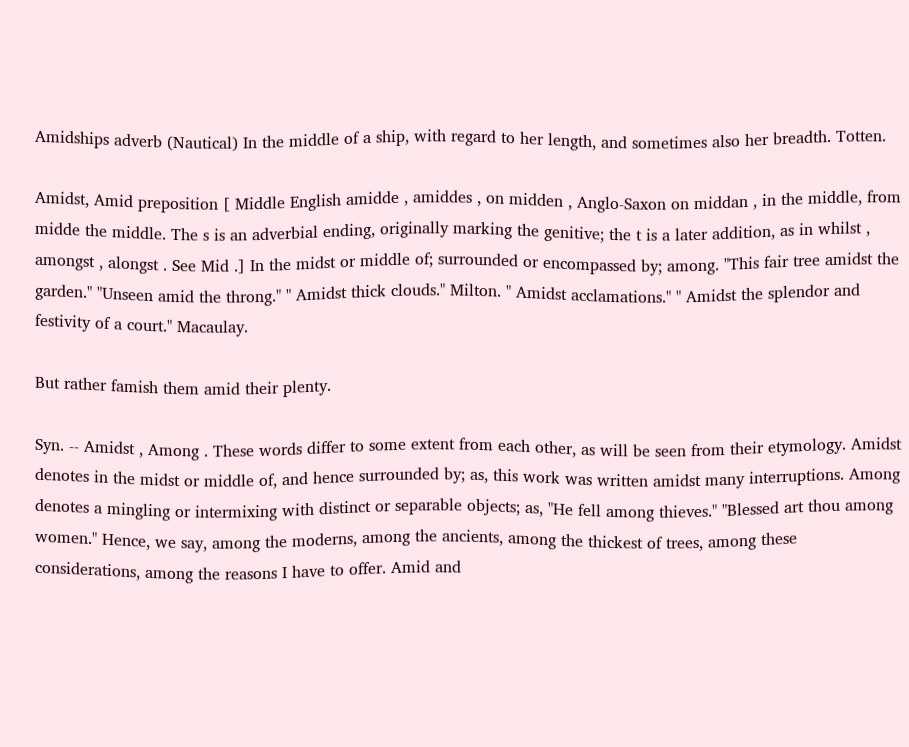Amidships adverb (Nautical) In the middle of a ship, with regard to her length, and sometimes also her breadth. Totten.

Amidst, Amid preposition [ Middle English amidde , amiddes , on midden , Anglo-Saxon on middan , in the middle, from midde the middle. The s is an adverbial ending, originally marking the genitive; the t is a later addition, as in whilst , amongst , alongst . See Mid .] In the midst or middle of; surrounded or encompassed by; among. "This fair tree amidst the garden." "Unseen amid the throng." " Amidst thick clouds." Milton. " Amidst acclamations." " Amidst the splendor and festivity of a court." Macaulay.

But rather famish them amid their plenty.

Syn. -- Amidst , Among . These words differ to some extent from each other, as will be seen from their etymology. Amidst denotes in the midst or middle of, and hence surrounded by; as, this work was written amidst many interruptions. Among denotes a mingling or intermixing with distinct or separable objects; as, "He fell among thieves." "Blessed art thou among women." Hence, we say, among the moderns, among the ancients, among the thickest of trees, among these considerations, among the reasons I have to offer. Amid and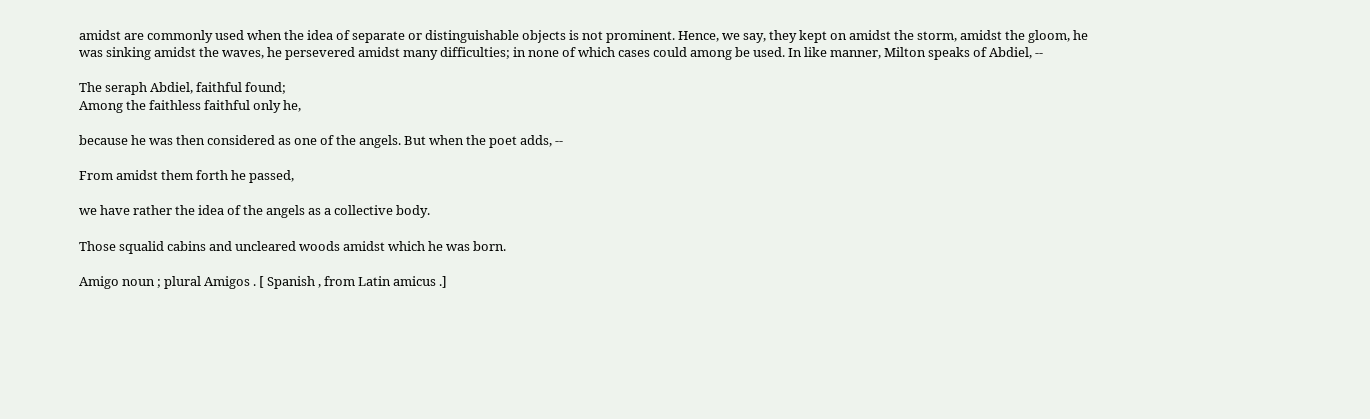amidst are commonly used when the idea of separate or distinguishable objects is not prominent. Hence, we say, they kept on amidst the storm, amidst the gloom, he was sinking amidst the waves, he persevered amidst many difficulties; in none of which cases could among be used. In like manner, Milton speaks of Abdiel, --

The seraph Abdiel, faithful found;
Among the faithless faithful only he,

because he was then considered as one of the angels. But when the poet adds, --

From amidst them forth he passed,

we have rather the idea of the angels as a collective body.

Those squalid cabins and uncleared woods amidst which he was born.

Amigo noun ; plural Amigos . [ Spanish , from Latin amicus .]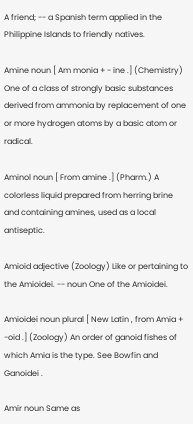A friend; -- a Spanish term applied in the Philippine Islands to friendly natives.

Amine noun [ Am monia + - ine .] (Chemistry) One of a class of strongly basic substances derived from ammonia by replacement of one or more hydrogen atoms by a basic atom or radical.

Aminol noun [ From amine .] (Pharm.) A colorless liquid prepared from herring brine and containing amines, used as a local antiseptic.

Amioid adjective (Zoology) Like or pertaining to the Amioidei. -- noun One of the Amioidei.

Amioidei noun plural [ New Latin , from Amia + -oid .] (Zoology) An order of ganoid fishes of which Amia is the type. See Bowfin and Ganoidei .

Amir noun Same as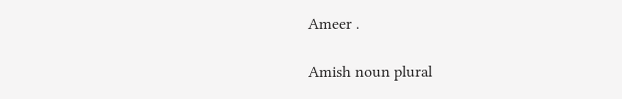Ameer .

Amish noun plural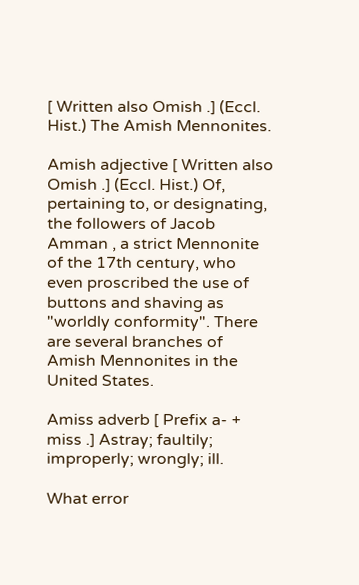[ Written also Omish .] (Eccl. Hist.) The Amish Mennonites.

Amish adjective [ Written also Omish .] (Eccl. Hist.) Of, pertaining to, or designating, the followers of Jacob Amman , a strict Mennonite of the 17th century, who even proscribed the use of buttons and shaving as "worldly conformity". There are several branches of Amish Mennonites in the United States.

Amiss adverb [ Prefix a- + miss .] Astray; faultily; improperly; wrongly; ill.

What error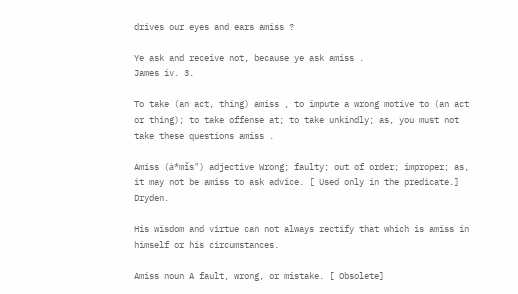drives our eyes and ears amiss ?

Ye ask and receive not, because ye ask amiss .
James iv. 3.

To take (an act, thing) amiss , to impute a wrong motive to (an act or thing); to take offense at; to take unkindly; as, you must not take these questions amiss .

Amiss (ȧ*mĭs") adjective Wrong; faulty; out of order; improper; as, it may not be amiss to ask advice. [ Used only in the predicate.] Dryden.

His wisdom and virtue can not always rectify that which is amiss in himself or his circumstances.

Amiss noun A fault, wrong, or mistake. [ Obsolete]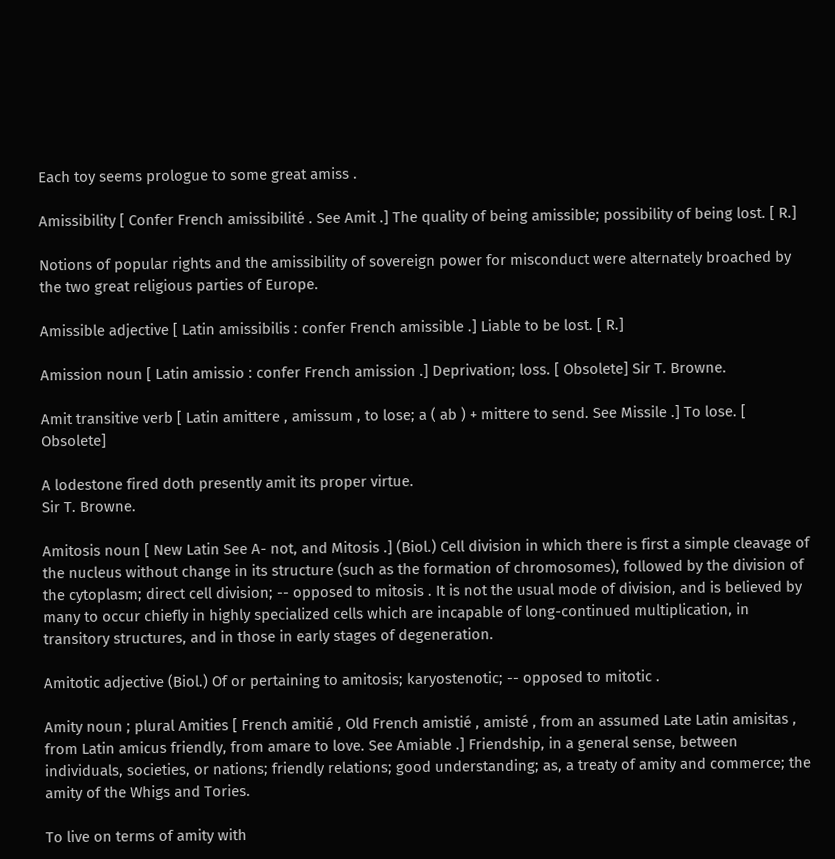Each toy seems prologue to some great amiss .

Amissibility [ Confer French amissibilité . See Amit .] The quality of being amissible; possibility of being lost. [ R.]

Notions of popular rights and the amissibility of sovereign power for misconduct were alternately broached by the two great religious parties of Europe.

Amissible adjective [ Latin amissibilis : confer French amissible .] Liable to be lost. [ R.]

Amission noun [ Latin amissio : confer French amission .] Deprivation; loss. [ Obsolete] Sir T. Browne.

Amit transitive verb [ Latin amittere , amissum , to lose; a ( ab ) + mittere to send. See Missile .] To lose. [ Obsolete]

A lodestone fired doth presently amit its proper virtue.
Sir T. Browne.

Amitosis noun [ New Latin See A- not, and Mitosis .] (Biol.) Cell division in which there is first a simple cleavage of the nucleus without change in its structure (such as the formation of chromosomes), followed by the division of the cytoplasm; direct cell division; -- opposed to mitosis . It is not the usual mode of division, and is believed by many to occur chiefly in highly specialized cells which are incapable of long-continued multiplication, in transitory structures, and in those in early stages of degeneration.

Amitotic adjective (Biol.) Of or pertaining to amitosis; karyostenotic; -- opposed to mitotic .

Amity noun ; plural Amities [ French amitié , Old French amistié , amisté , from an assumed Late Latin amisitas , from Latin amicus friendly, from amare to love. See Amiable .] Friendship, in a general sense, between individuals, societies, or nations; friendly relations; good understanding; as, a treaty of amity and commerce; the amity of the Whigs and Tories.

To live on terms of amity with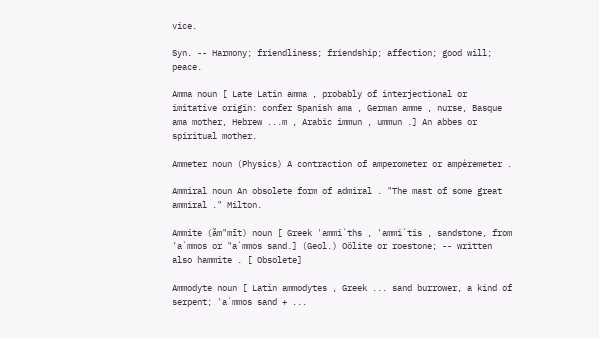vice.

Syn. -- Harmony; friendliness; friendship; affection; good will; peace.

Amma noun [ Late Latin amma , probably of interjectional or imitative origin: confer Spanish ama , German amme , nurse, Basque ama mother, Hebrew ...m , Arabic immun , ummun .] An abbes or spiritual mother.

Ammeter noun (Physics) A contraction of amperometer or ampèremeter .

Ammiral noun An obsolete form of admiral . "The mast of some great ammiral ." Milton.

Ammite (ăm"mīt) noun [ Greek 'ammi`ths , 'ammi`tis , sandstone, from 'a`mmos or "a`mmos sand.] (Geol.) Oölite or roestone; -- written also hammite . [ Obsolete]

Ammodyte noun [ Latin ammodytes , Greek ... sand burrower, a kind of serpent; 'a`mmos sand + ...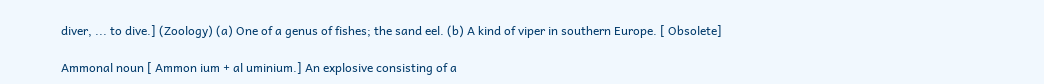diver, ... to dive.] (Zoology) (a) One of a genus of fishes; the sand eel. (b) A kind of viper in southern Europe. [ Obsolete]

Ammonal noun [ Ammon ium + al uminium.] An explosive consisting of a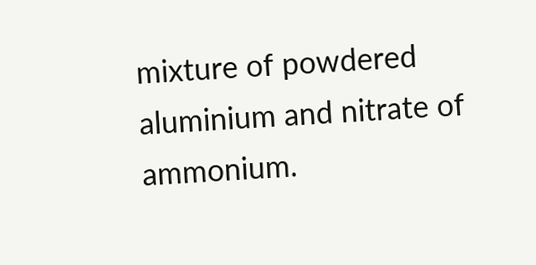mixture of powdered aluminium and nitrate of ammonium.